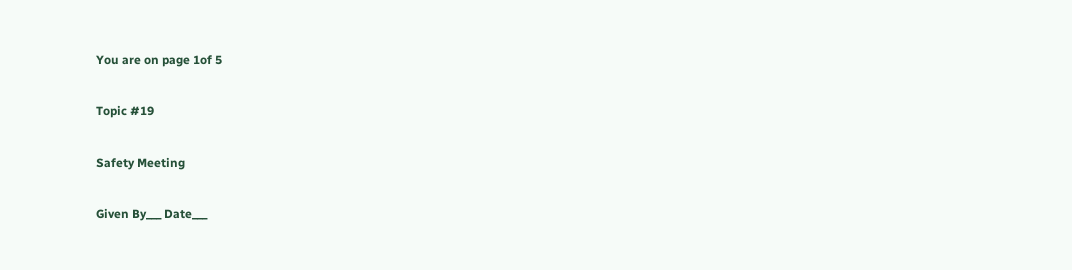You are on page 1of 5

Topic #19

Safety Meeting

Given By___ Date___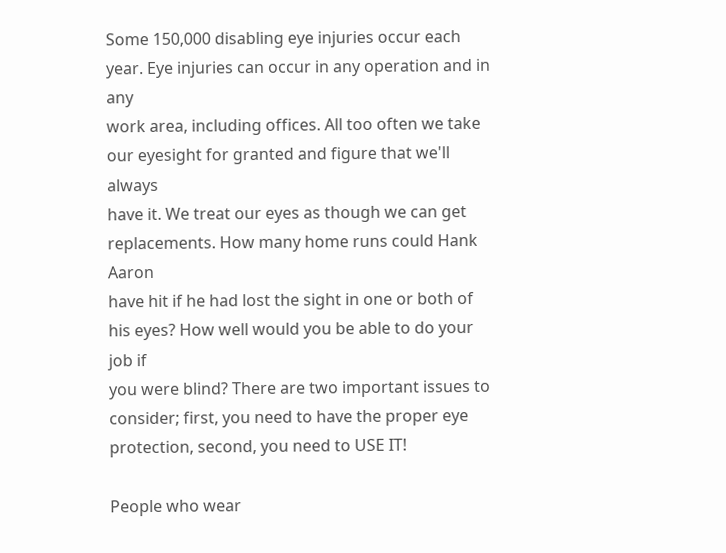Some 150,000 disabling eye injuries occur each year. Eye injuries can occur in any operation and in any
work area, including offices. All too often we take our eyesight for granted and figure that we'll always
have it. We treat our eyes as though we can get replacements. How many home runs could Hank Aaron
have hit if he had lost the sight in one or both of his eyes? How well would you be able to do your job if
you were blind? There are two important issues to consider; first, you need to have the proper eye
protection, second, you need to USE IT!

People who wear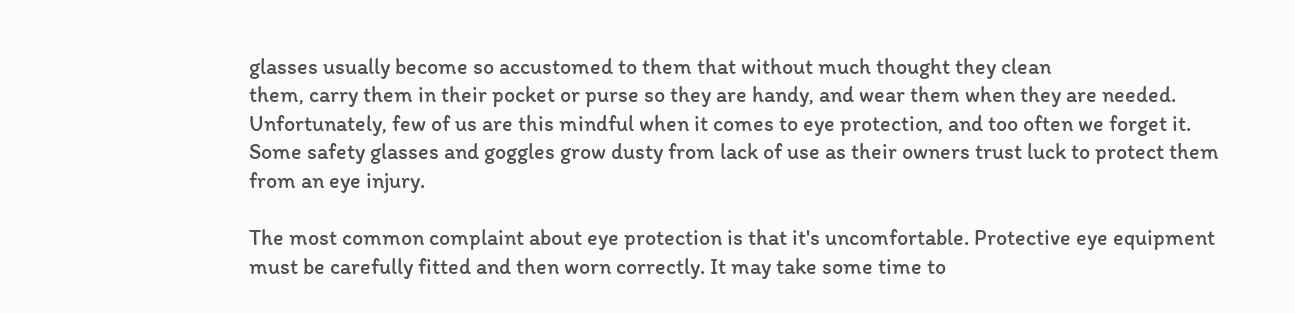glasses usually become so accustomed to them that without much thought they clean
them, carry them in their pocket or purse so they are handy, and wear them when they are needed.
Unfortunately, few of us are this mindful when it comes to eye protection, and too often we forget it.
Some safety glasses and goggles grow dusty from lack of use as their owners trust luck to protect them
from an eye injury.

The most common complaint about eye protection is that it's uncomfortable. Protective eye equipment
must be carefully fitted and then worn correctly. It may take some time to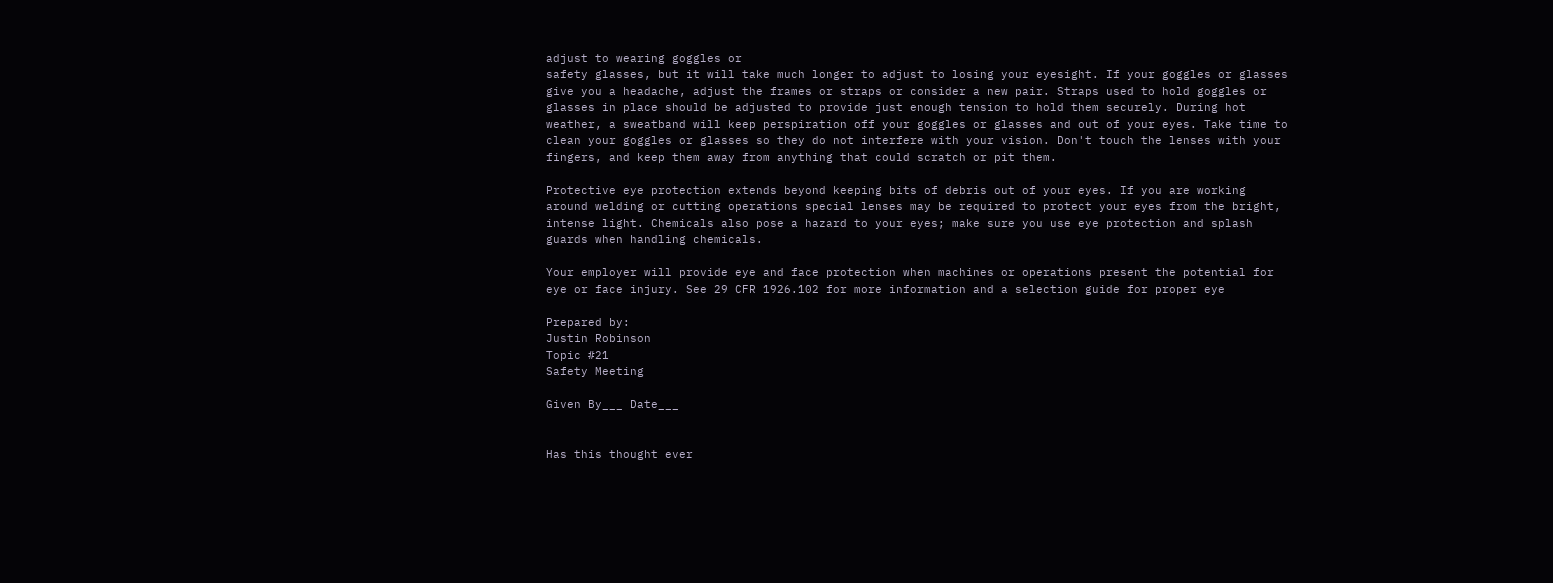adjust to wearing goggles or
safety glasses, but it will take much longer to adjust to losing your eyesight. If your goggles or glasses
give you a headache, adjust the frames or straps or consider a new pair. Straps used to hold goggles or
glasses in place should be adjusted to provide just enough tension to hold them securely. During hot
weather, a sweatband will keep perspiration off your goggles or glasses and out of your eyes. Take time to
clean your goggles or glasses so they do not interfere with your vision. Don't touch the lenses with your
fingers, and keep them away from anything that could scratch or pit them.

Protective eye protection extends beyond keeping bits of debris out of your eyes. If you are working
around welding or cutting operations special lenses may be required to protect your eyes from the bright,
intense light. Chemicals also pose a hazard to your eyes; make sure you use eye protection and splash
guards when handling chemicals.

Your employer will provide eye and face protection when machines or operations present the potential for
eye or face injury. See 29 CFR 1926.102 for more information and a selection guide for proper eye

Prepared by:
Justin Robinson
Topic #21
Safety Meeting

Given By___ Date___


Has this thought ever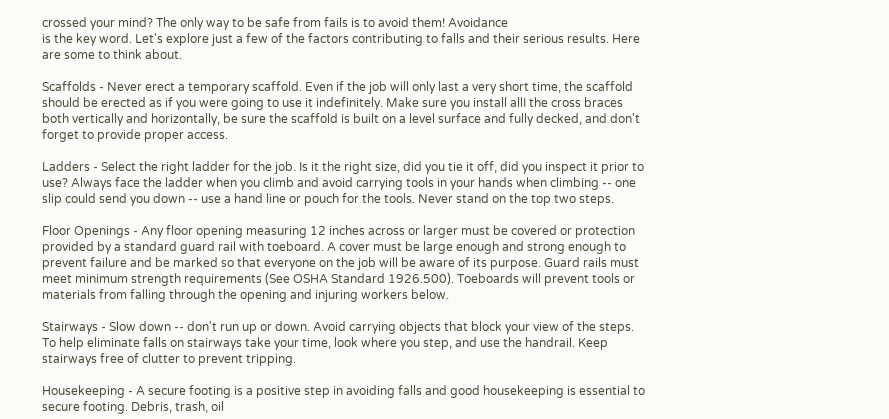crossed your mind? The only way to be safe from fails is to avoid them! Avoidance
is the key word. Let's explore just a few of the factors contributing to falls and their serious results. Here
are some to think about.

Scaffolds - Never erect a temporary scaffold. Even if the job will only last a very short time, the scaffold
should be erected as if you were going to use it indefinitely. Make sure you install allI the cross braces
both vertically and horizontally, be sure the scaffold is built on a level surface and fully decked, and don't
forget to provide proper access.

Ladders - Select the right ladder for the job. Is it the right size, did you tie it off, did you inspect it prior to
use? Always face the ladder when you climb and avoid carrying tools in your hands when climbing -- one
slip could send you down -- use a hand line or pouch for the tools. Never stand on the top two steps.

Floor Openings - Any floor opening measuring 12 inches across or larger must be covered or protection
provided by a standard guard rail with toeboard. A cover must be large enough and strong enough to
prevent failure and be marked so that everyone on the job will be aware of its purpose. Guard rails must
meet minimum strength requirements (See OSHA Standard 1926.500). Toeboards will prevent tools or
materials from falling through the opening and injuring workers below.

Stairways - Slow down -- don't run up or down. Avoid carrying objects that block your view of the steps.
To help eliminate falls on stairways take your time, look where you step, and use the handrail. Keep
stairways free of clutter to prevent tripping.

Housekeeping - A secure footing is a positive step in avoiding falls and good housekeeping is essential to
secure footing. Debris, trash, oil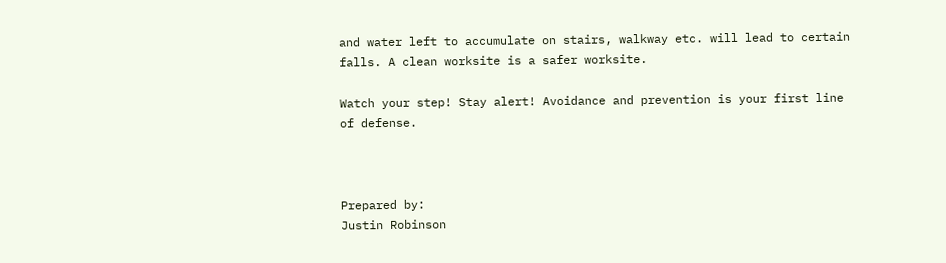and water left to accumulate on stairs, walkway etc. will lead to certain
falls. A clean worksite is a safer worksite.

Watch your step! Stay alert! Avoidance and prevention is your first line of defense.



Prepared by:
Justin Robinson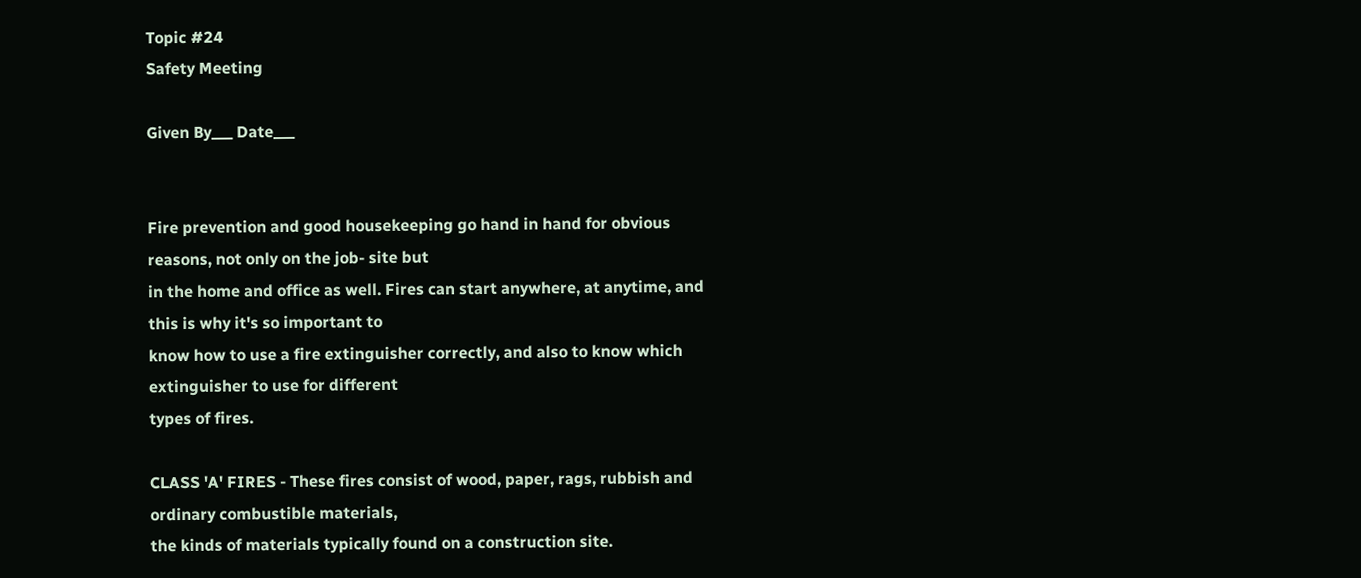Topic #24
Safety Meeting

Given By___ Date___


Fire prevention and good housekeeping go hand in hand for obvious reasons, not only on the job- site but
in the home and office as well. Fires can start anywhere, at anytime, and this is why it's so important to
know how to use a fire extinguisher correctly, and also to know which extinguisher to use for different
types of fires.

CLASS 'A' FIRES - These fires consist of wood, paper, rags, rubbish and ordinary combustible materials,
the kinds of materials typically found on a construction site.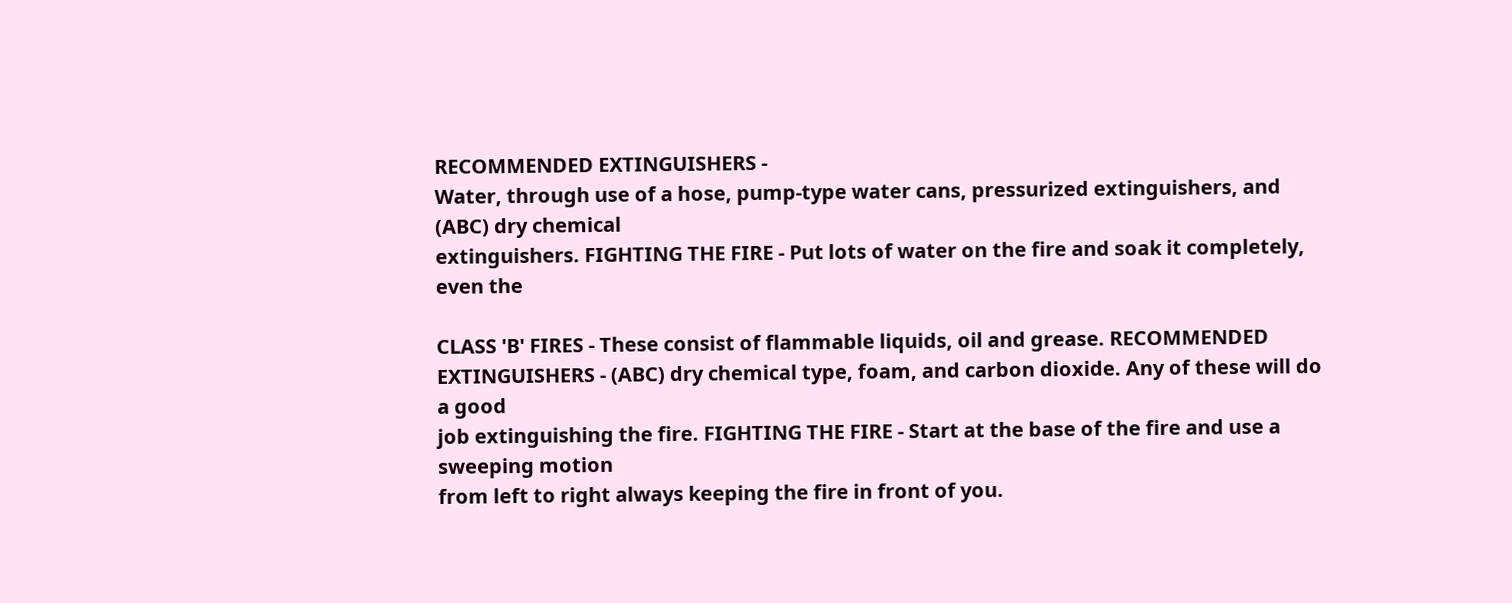RECOMMENDED EXTINGUISHERS -
Water, through use of a hose, pump-type water cans, pressurized extinguishers, and (ABC) dry chemical
extinguishers. FIGHTING THE FIRE - Put lots of water on the fire and soak it completely, even the

CLASS 'B' FIRES - These consist of flammable liquids, oil and grease. RECOMMENDED
EXTINGUISHERS - (ABC) dry chemical type, foam, and carbon dioxide. Any of these will do a good
job extinguishing the fire. FIGHTING THE FIRE - Start at the base of the fire and use a sweeping motion
from left to right always keeping the fire in front of you.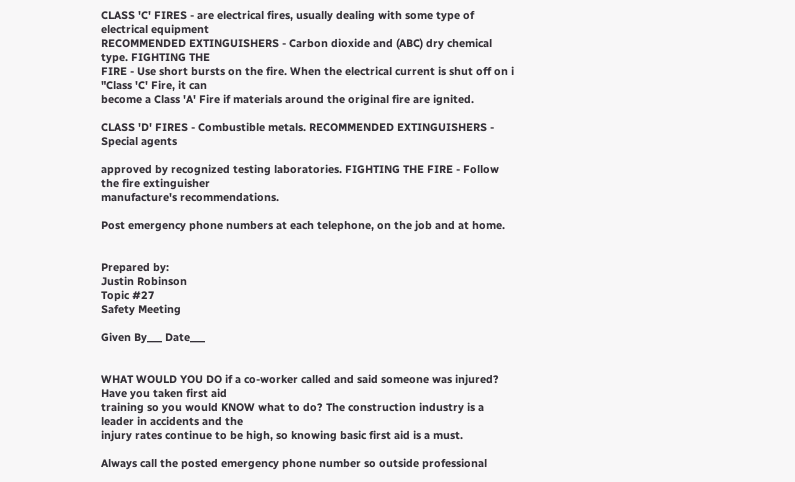CLASS 'C' FIRES - are electrical fires, usually dealing with some type of electrical equipment
RECOMMENDED EXTINGUISHERS - Carbon dioxide and (ABC) dry chemical type. FIGHTING THE
FIRE - Use short bursts on the fire. When the electrical current is shut off on i "Class 'C' Fire, it can
become a Class 'A' Fire if materials around the original fire are ignited.

CLASS 'D' FIRES - Combustible metals. RECOMMENDED EXTINGUISHERS - Special agents

approved by recognized testing laboratories. FIGHTING THE FIRE - Follow the fire extinguisher
manufacture's recommendations.

Post emergency phone numbers at each telephone, on the job and at home.


Prepared by:
Justin Robinson
Topic #27
Safety Meeting

Given By___ Date___


WHAT WOULD YOU DO if a co-worker called and said someone was injured? Have you taken first aid
training so you would KNOW what to do? The construction industry is a leader in accidents and the
injury rates continue to be high, so knowing basic first aid is a must.

Always call the posted emergency phone number so outside professional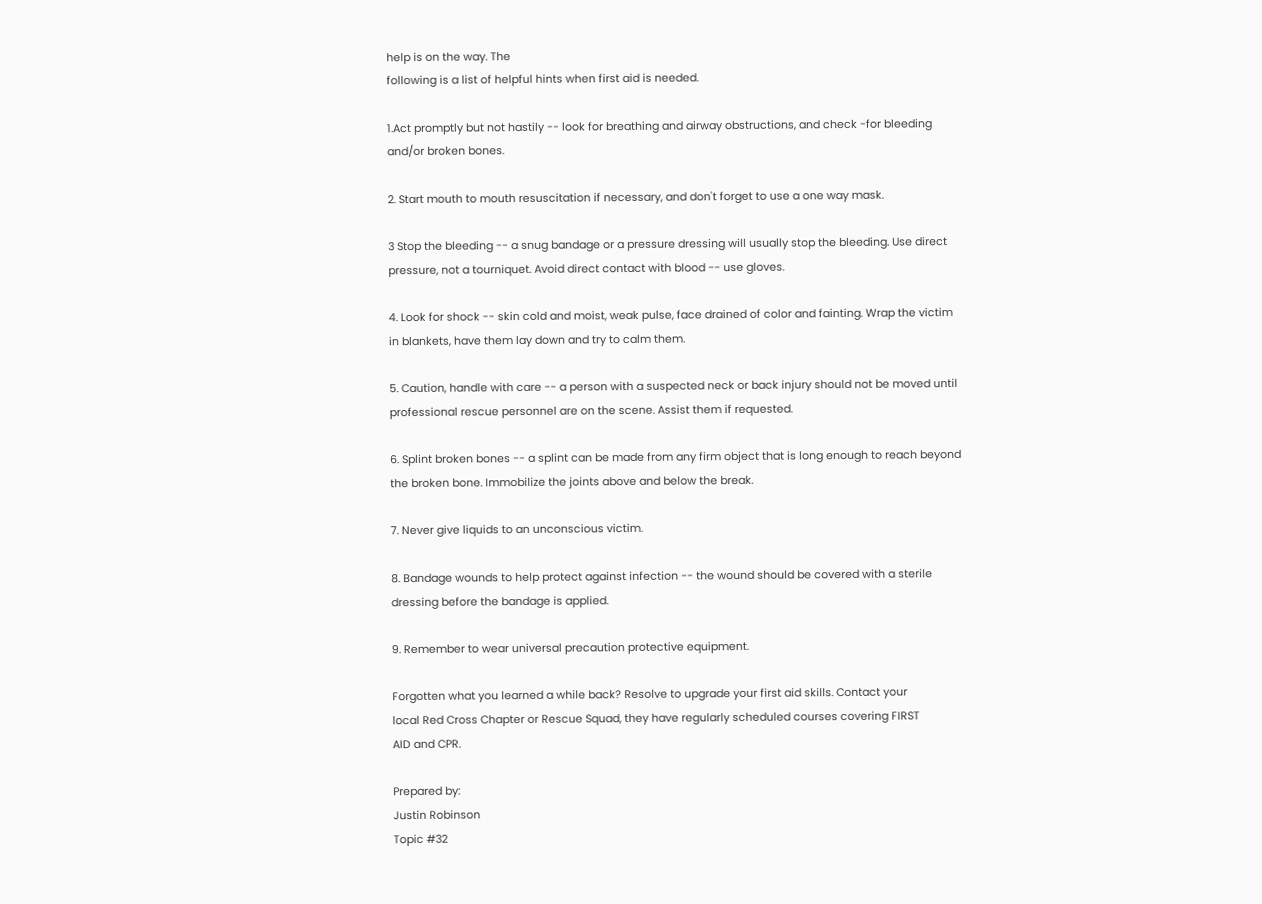help is on the way. The
following is a list of helpful hints when first aid is needed.

1.Act promptly but not hastily -- look for breathing and airway obstructions, and check -for bleeding
and/or broken bones.

2. Start mouth to mouth resuscitation if necessary, and don't forget to use a one way mask.

3 Stop the bleeding -- a snug bandage or a pressure dressing will usually stop the bleeding. Use direct
pressure, not a tourniquet. Avoid direct contact with blood -- use gloves.

4. Look for shock -- skin cold and moist, weak pulse, face drained of color and fainting. Wrap the victim
in blankets, have them lay down and try to calm them.

5. Caution, handle with care -- a person with a suspected neck or back injury should not be moved until
professional rescue personnel are on the scene. Assist them if requested.

6. Splint broken bones -- a splint can be made from any firm object that is long enough to reach beyond
the broken bone. Immobilize the joints above and below the break.

7. Never give liquids to an unconscious victim.

8. Bandage wounds to help protect against infection -- the wound should be covered with a sterile
dressing before the bandage is applied.

9. Remember to wear universal precaution protective equipment.

Forgotten what you learned a while back? Resolve to upgrade your first aid skills. Contact your
local Red Cross Chapter or Rescue Squad, they have regularly scheduled courses covering FIRST
AID and CPR.

Prepared by:
Justin Robinson
Topic #32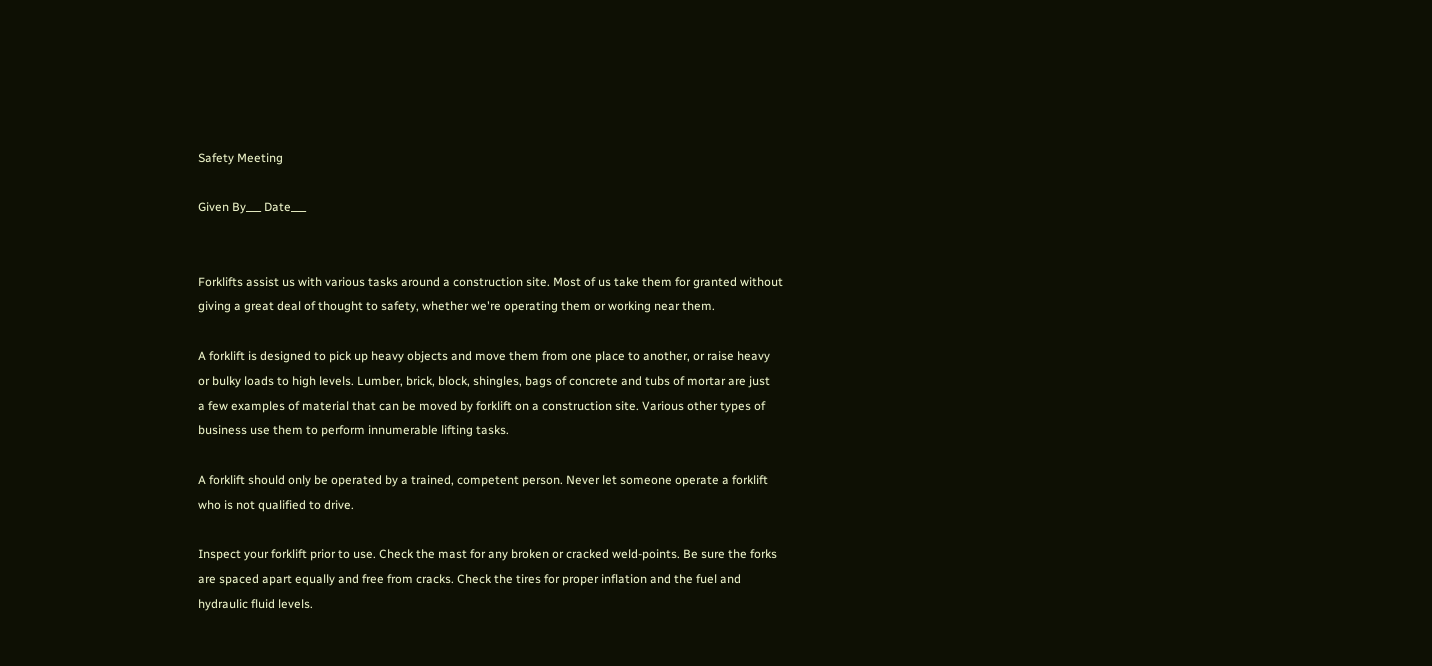Safety Meeting

Given By___ Date___


Forklifts assist us with various tasks around a construction site. Most of us take them for granted without
giving a great deal of thought to safety, whether we're operating them or working near them.

A forklift is designed to pick up heavy objects and move them from one place to another, or raise heavy
or bulky loads to high levels. Lumber, brick, block, shingles, bags of concrete and tubs of mortar are just
a few examples of material that can be moved by forklift on a construction site. Various other types of
business use them to perform innumerable lifting tasks.

A forklift should only be operated by a trained, competent person. Never let someone operate a forklift
who is not qualified to drive.

Inspect your forklift prior to use. Check the mast for any broken or cracked weld-points. Be sure the forks
are spaced apart equally and free from cracks. Check the tires for proper inflation and the fuel and
hydraulic fluid levels.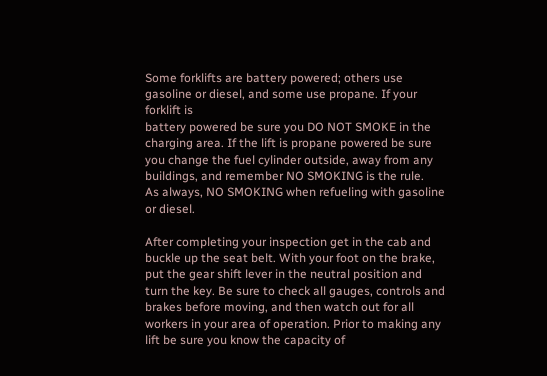Some forklifts are battery powered; others use gasoline or diesel, and some use propane. If your forklift is
battery powered be sure you DO NOT SMOKE in the charging area. If the lift is propane powered be sure
you change the fuel cylinder outside, away from any buildings, and remember NO SMOKING is the rule.
As always, NO SMOKING when refueling with gasoline or diesel.

After completing your inspection get in the cab and buckle up the seat belt. With your foot on the brake,
put the gear shift lever in the neutral position and turn the key. Be sure to check all gauges, controls and
brakes before moving, and then watch out for all workers in your area of operation. Prior to making any
lift be sure you know the capacity of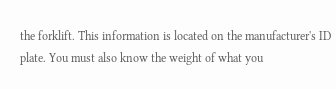the forklift. This information is located on the manufacturer's ID
plate. You must also know the weight of what you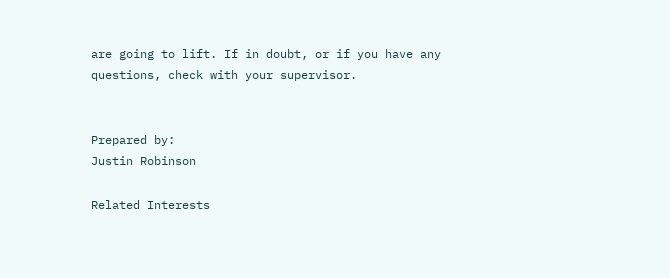are going to lift. If in doubt, or if you have any
questions, check with your supervisor.


Prepared by:
Justin Robinson

Related Interests